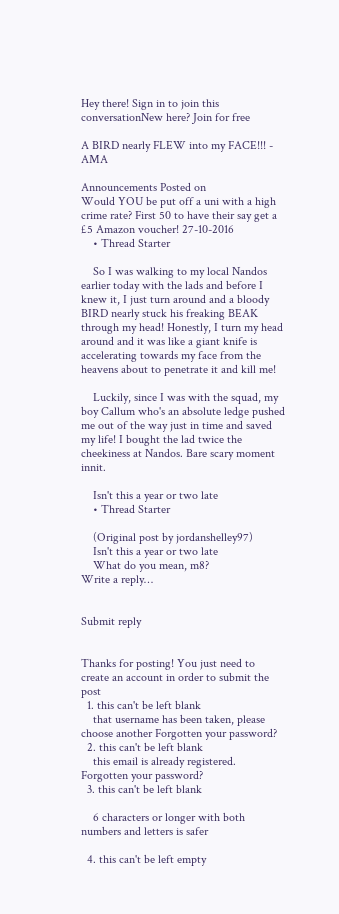Hey there! Sign in to join this conversationNew here? Join for free

A BIRD nearly FLEW into my FACE!!! - AMA

Announcements Posted on
Would YOU be put off a uni with a high crime rate? First 50 to have their say get a £5 Amazon voucher! 27-10-2016
    • Thread Starter

    So I was walking to my local Nandos earlier today with the lads and before I knew it, I just turn around and a bloody BIRD nearly stuck his freaking BEAK through my head! Honestly, I turn my head around and it was like a giant knife is accelerating towards my face from the heavens about to penetrate it and kill me!

    Luckily, since I was with the squad, my boy Callum who's an absolute ledge pushed me out of the way just in time and saved my life! I bought the lad twice the cheekiness at Nandos. Bare scary moment innit.

    Isn't this a year or two late
    • Thread Starter

    (Original post by jordanshelley97)
    Isn't this a year or two late
    What do you mean, m8?
Write a reply…


Submit reply


Thanks for posting! You just need to create an account in order to submit the post
  1. this can't be left blank
    that username has been taken, please choose another Forgotten your password?
  2. this can't be left blank
    this email is already registered. Forgotten your password?
  3. this can't be left blank

    6 characters or longer with both numbers and letters is safer

  4. this can't be left empty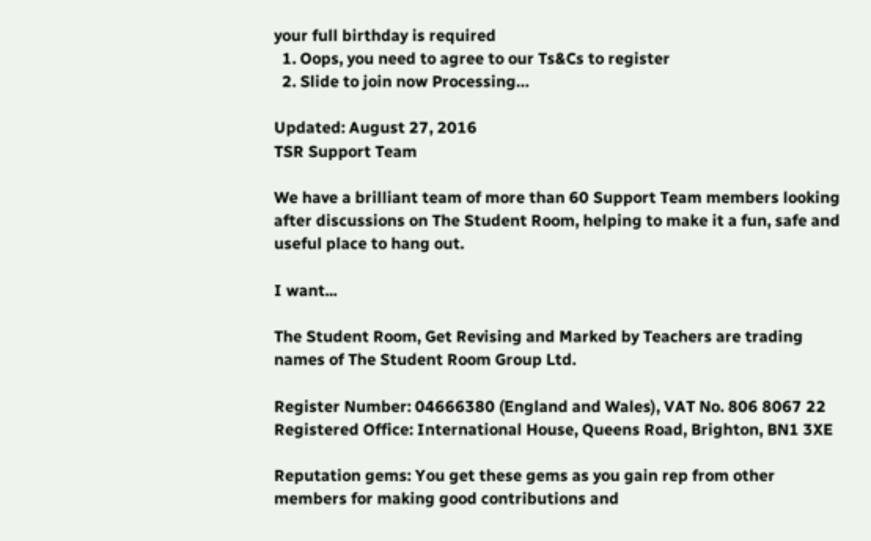your full birthday is required
  1. Oops, you need to agree to our Ts&Cs to register
  2. Slide to join now Processing…

Updated: August 27, 2016
TSR Support Team

We have a brilliant team of more than 60 Support Team members looking after discussions on The Student Room, helping to make it a fun, safe and useful place to hang out.

I want...

The Student Room, Get Revising and Marked by Teachers are trading names of The Student Room Group Ltd.

Register Number: 04666380 (England and Wales), VAT No. 806 8067 22 Registered Office: International House, Queens Road, Brighton, BN1 3XE

Reputation gems: You get these gems as you gain rep from other members for making good contributions and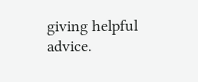giving helpful advice.